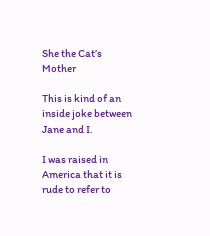She the Cat’s Mother

This is kind of an inside joke between Jane and I.

I was raised in America that it is rude to refer to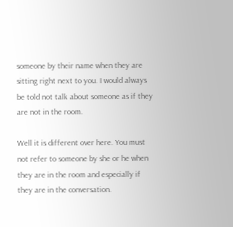someone by their name when they are sitting right next to you. I would always be told not talk about someone as if they are not in the room.

Well it is different over here. You must not refer to someone by she or he when they are in the room and especially if they are in the conversation.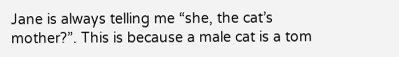Jane is always telling me “she, the cat’s mother?”. This is because a male cat is a tom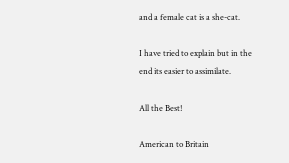and a female cat is a she-cat.

I have tried to explain but in the end its easier to assimilate.

All the Best!

American to Britain